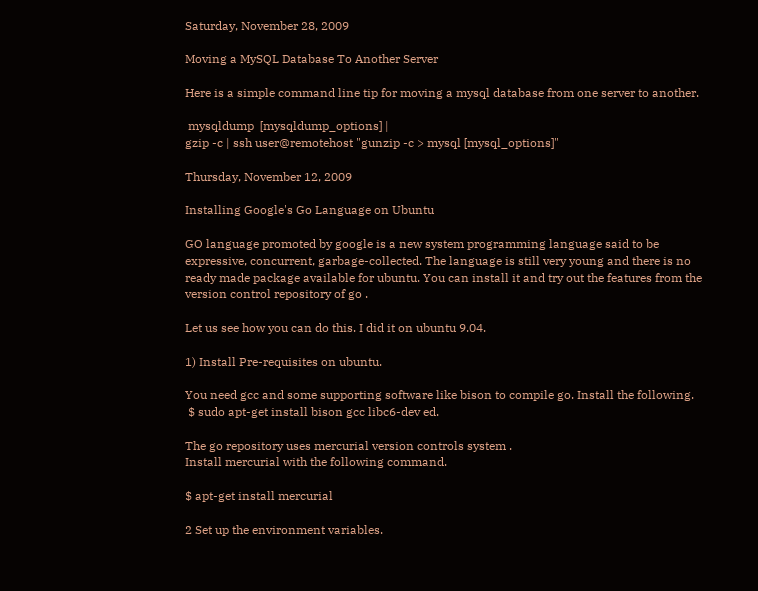Saturday, November 28, 2009

Moving a MySQL Database To Another Server

Here is a simple command line tip for moving a mysql database from one server to another.

 mysqldump  [mysqldump_options] |
gzip -c | ssh user@remotehost "gunzip -c > mysql [mysql_options]"

Thursday, November 12, 2009

Installing Google's Go Language on Ubuntu

GO language promoted by google is a new system programming language said to be expressive, concurrent, garbage-collected. The language is still very young and there is no ready made package available for ubuntu. You can install it and try out the features from the version control repository of go .

Let us see how you can do this. I did it on ubuntu 9.04.

1) Install Pre-requisites on ubuntu.

You need gcc and some supporting software like bison to compile go. Install the following.
 $ sudo apt-get install bison gcc libc6-dev ed.

The go repository uses mercurial version controls system .
Install mercurial with the following command.

$ apt-get install mercurial

2 Set up the environment variables.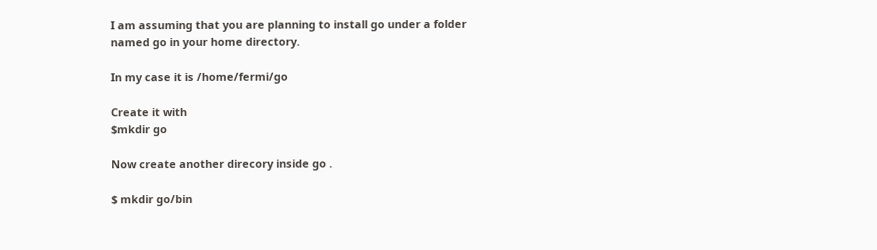I am assuming that you are planning to install go under a folder
named go in your home directory.

In my case it is /home/fermi/go

Create it with
$mkdir go

Now create another direcory inside go .

$ mkdir go/bin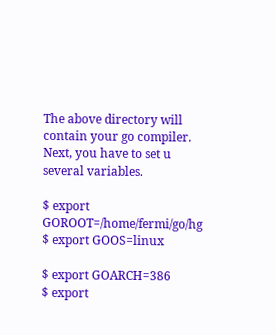The above directory will contain your go compiler.
Next, you have to set u several variables.

$ export  GOROOT=/home/fermi/go/hg
$ export GOOS=linux

$ export GOARCH=386
$ export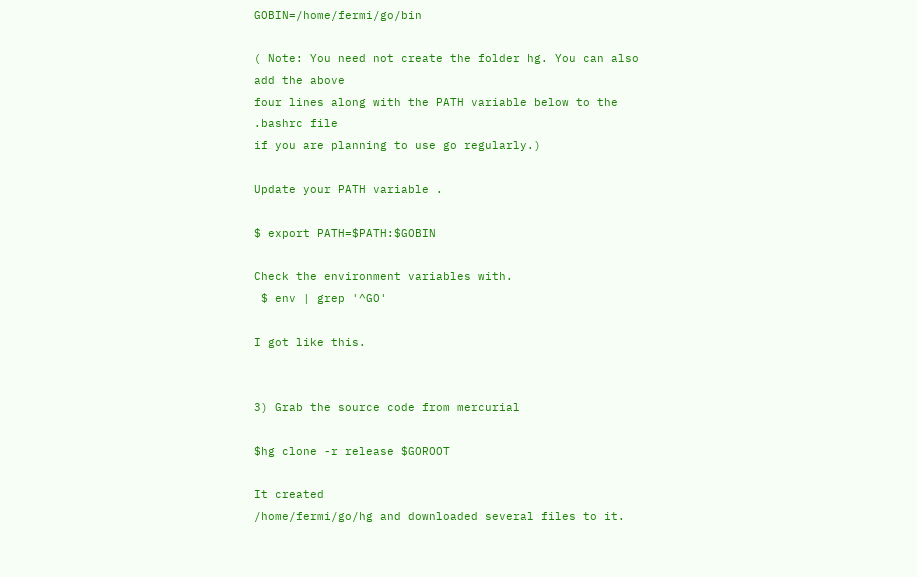GOBIN=/home/fermi/go/bin

( Note: You need not create the folder hg. You can also add the above
four lines along with the PATH variable below to the .bashrc file
if you are planning to use go regularly.)

Update your PATH variable .

$ export PATH=$PATH:$GOBIN

Check the environment variables with.
 $ env | grep '^GO'

I got like this.


3) Grab the source code from mercurial

$hg clone -r release $GOROOT

It created
/home/fermi/go/hg and downloaded several files to it.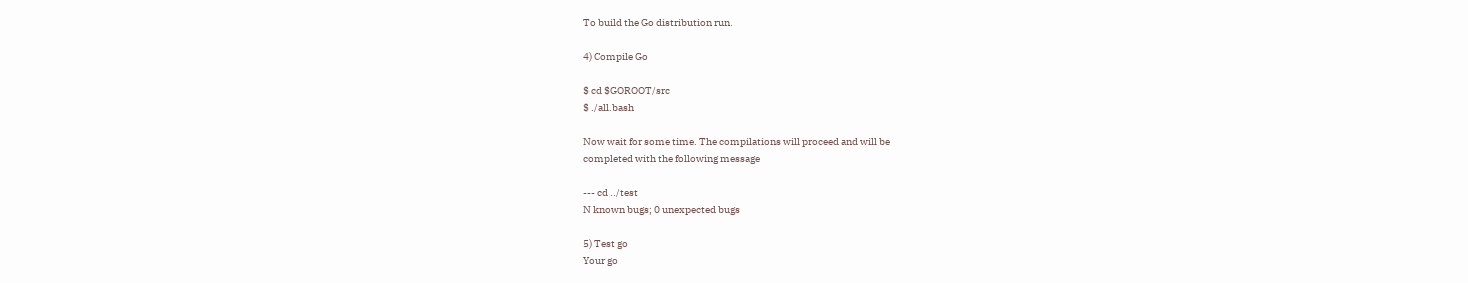To build the Go distribution run.

4) Compile Go

$ cd $GOROOT/src
$ ./all.bash

Now wait for some time. The compilations will proceed and will be
completed with the following message

--- cd ../test
N known bugs; 0 unexpected bugs

5) Test go
Your go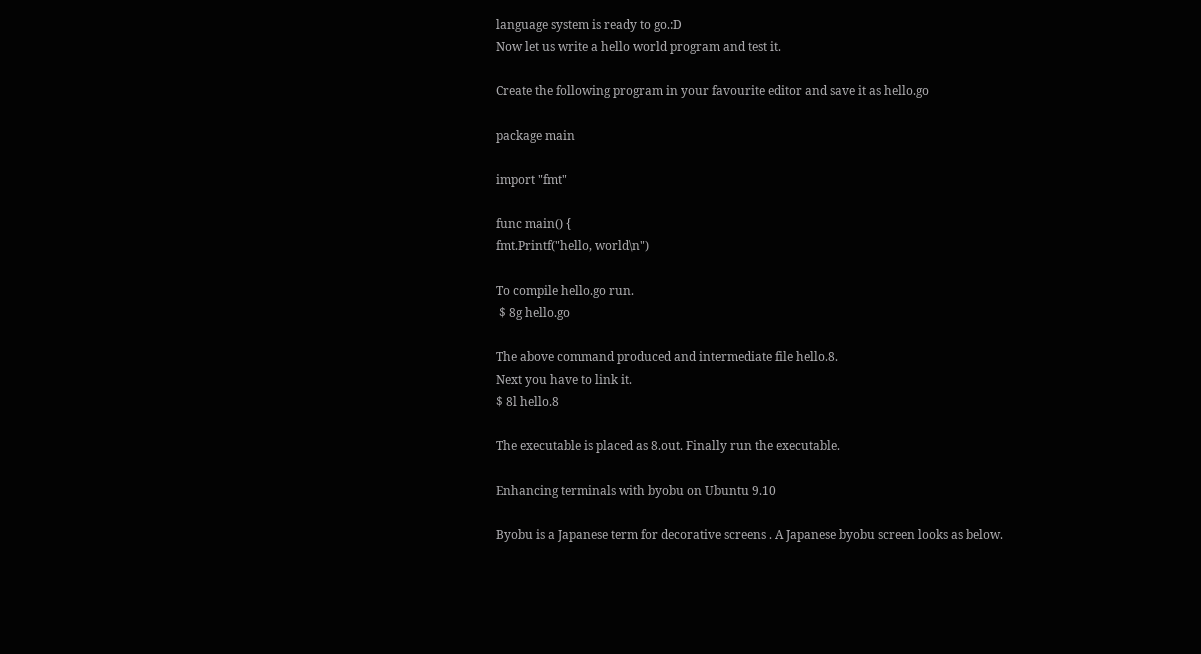language system is ready to go.:D
Now let us write a hello world program and test it.

Create the following program in your favourite editor and save it as hello.go

package main

import "fmt"

func main() {
fmt.Printf("hello, world\n")

To compile hello.go run.
 $ 8g hello.go

The above command produced and intermediate file hello.8.
Next you have to link it.
$ 8l hello.8

The executable is placed as 8.out. Finally run the executable.

Enhancing terminals with byobu on Ubuntu 9.10

Byobu is a Japanese term for decorative screens . A Japanese byobu screen looks as below.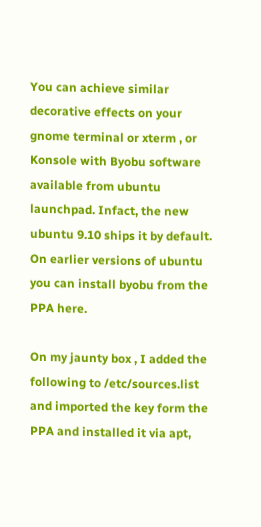You can achieve similar decorative effects on your gnome terminal or xterm , or Konsole with Byobu software available from ubuntu launchpad. Infact, the new ubuntu 9.10 ships it by default. On earlier versions of ubuntu you can install byobu from the PPA here.

On my jaunty box , I added the following to /etc/sources.list and imported the key form the PPA and installed it via apt,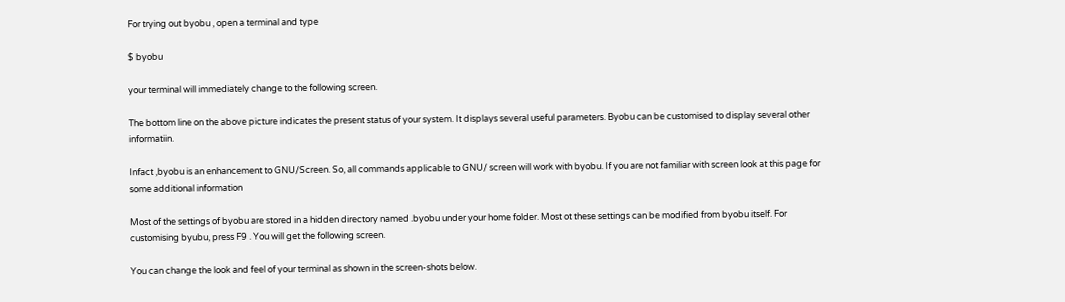For trying out byobu , open a terminal and type

$ byobu

your terminal will immediately change to the following screen.

The bottom line on the above picture indicates the present status of your system. It displays several useful parameters. Byobu can be customised to display several other informatiin.

Infact ,byobu is an enhancement to GNU/Screen. So, all commands applicable to GNU/ screen will work with byobu. If you are not familiar with screen look at this page for some additional information

Most of the settings of byobu are stored in a hidden directory named .byobu under your home folder. Most ot these settings can be modified from byobu itself. For customising byubu, press F9 . You will get the following screen.

You can change the look and feel of your terminal as shown in the screen-shots below.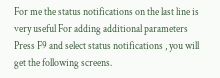For me the status notifications on the last line is very useful For adding additional parameters Press F9 and select status notifications , you will get the following screens.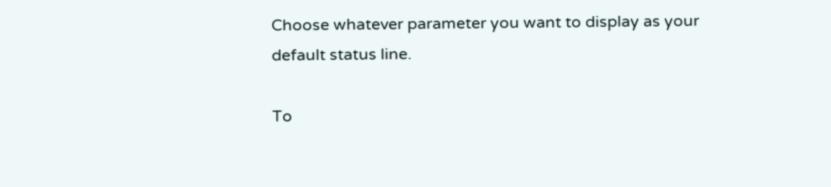Choose whatever parameter you want to display as your default status line.

To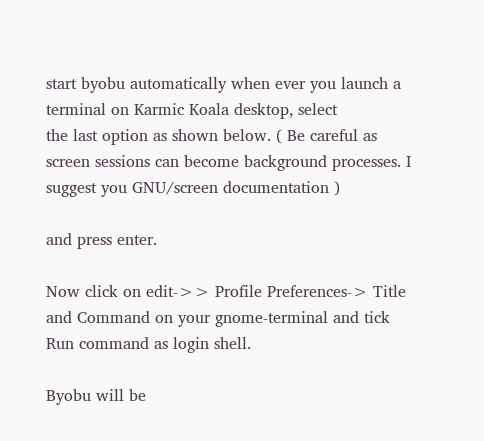start byobu automatically when ever you launch a terminal on Karmic Koala desktop, select
the last option as shown below. ( Be careful as screen sessions can become background processes. I suggest you GNU/screen documentation )

and press enter.

Now click on edit->> Profile Preferences-> Title and Command on your gnome-terminal and tick Run command as login shell.

Byobu will be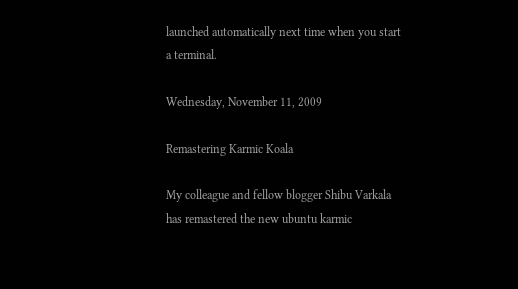launched automatically next time when you start a terminal.

Wednesday, November 11, 2009

Remastering Karmic Koala

My colleague and fellow blogger Shibu Varkala has remastered the new ubuntu karmic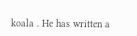koala . He has written a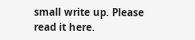small write up. Please read it here.